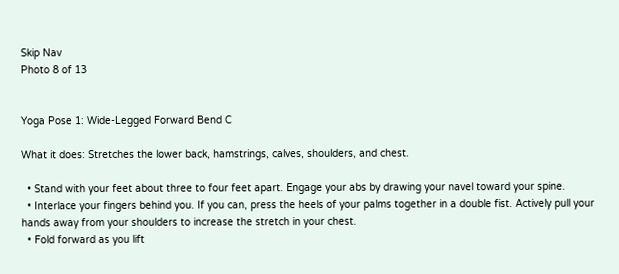Skip Nav
Photo 8 of 13


Yoga Pose 1: Wide-Legged Forward Bend C

What it does: Stretches the lower back, hamstrings, calves, shoulders, and chest.

  • Stand with your feet about three to four feet apart. Engage your abs by drawing your navel toward your spine.
  • Interlace your fingers behind you. If you can, press the heels of your palms together in a double fist. Actively pull your hands away from your shoulders to increase the stretch in your chest.
  • Fold forward as you lift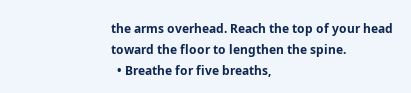the arms overhead. Reach the top of your head toward the floor to lengthen the spine.
  • Breathe for five breaths,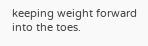keeping weight forward into the toes.